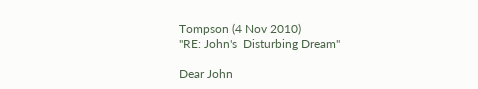Tompson (4 Nov 2010)
"RE: John's  Disturbing Dream"

Dear John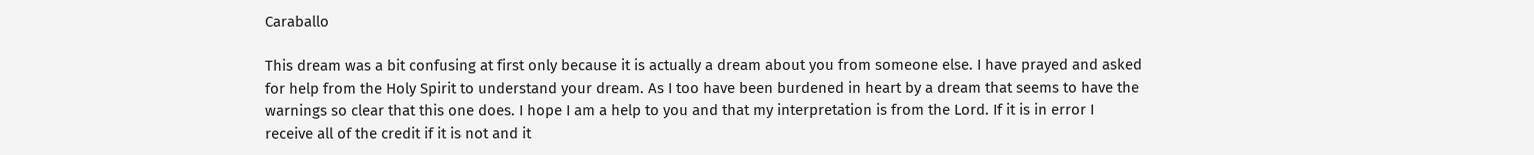Caraballo

This dream was a bit confusing at first only because it is actually a dream about you from someone else. I have prayed and asked for help from the Holy Spirit to understand your dream. As I too have been burdened in heart by a dream that seems to have the warnings so clear that this one does. I hope I am a help to you and that my interpretation is from the Lord. If it is in error I receive all of the credit if it is not and it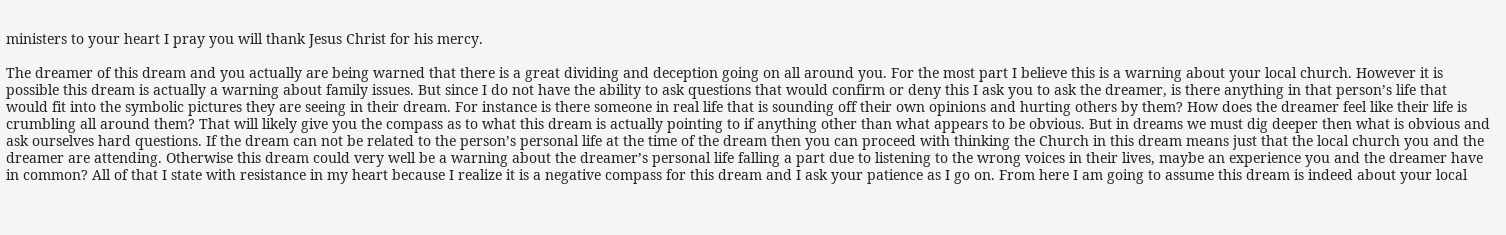ministers to your heart I pray you will thank Jesus Christ for his mercy.

The dreamer of this dream and you actually are being warned that there is a great dividing and deception going on all around you. For the most part I believe this is a warning about your local church. However it is possible this dream is actually a warning about family issues. But since I do not have the ability to ask questions that would confirm or deny this I ask you to ask the dreamer, is there anything in that person’s life that would fit into the symbolic pictures they are seeing in their dream. For instance is there someone in real life that is sounding off their own opinions and hurting others by them? How does the dreamer feel like their life is crumbling all around them? That will likely give you the compass as to what this dream is actually pointing to if anything other than what appears to be obvious. But in dreams we must dig deeper then what is obvious and ask ourselves hard questions. If the dream can not be related to the person’s personal life at the time of the dream then you can proceed with thinking the Church in this dream means just that the local church you and the dreamer are attending. Otherwise this dream could very well be a warning about the dreamer’s personal life falling a part due to listening to the wrong voices in their lives, maybe an experience you and the dreamer have in common? All of that I state with resistance in my heart because I realize it is a negative compass for this dream and I ask your patience as I go on. From here I am going to assume this dream is indeed about your local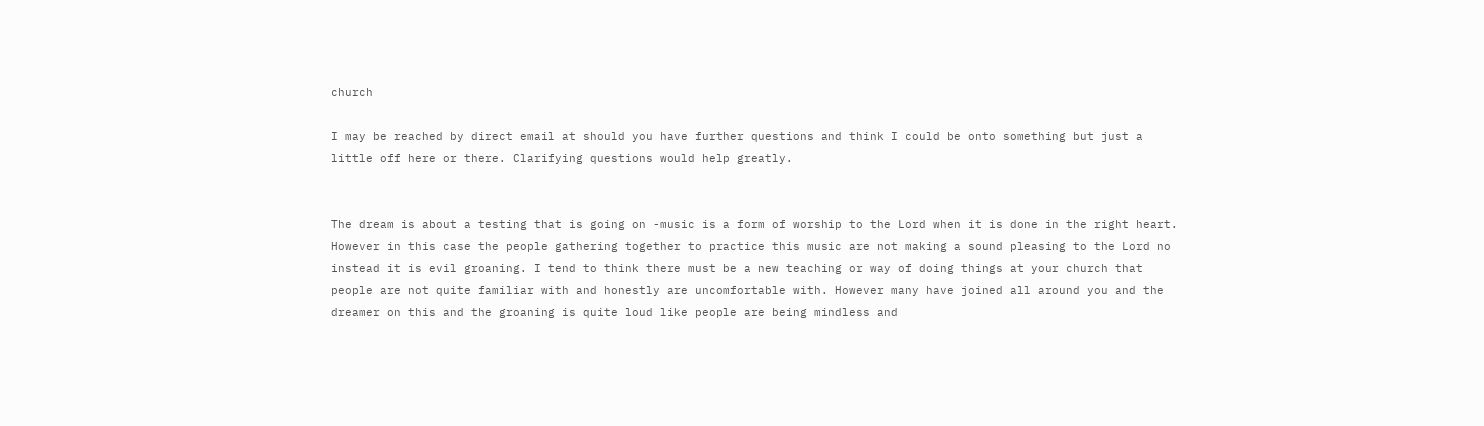church

I may be reached by direct email at should you have further questions and think I could be onto something but just a little off here or there. Clarifying questions would help greatly.


The dream is about a testing that is going on -music is a form of worship to the Lord when it is done in the right heart. However in this case the people gathering together to practice this music are not making a sound pleasing to the Lord no instead it is evil groaning. I tend to think there must be a new teaching or way of doing things at your church that people are not quite familiar with and honestly are uncomfortable with. However many have joined all around you and the dreamer on this and the groaning is quite loud like people are being mindless and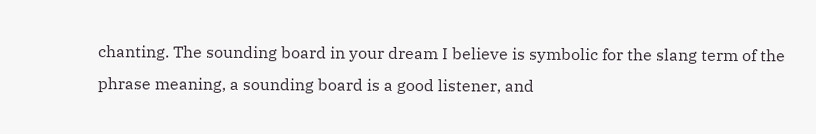chanting. The sounding board in your dream I believe is symbolic for the slang term of the phrase meaning, a sounding board is a good listener, and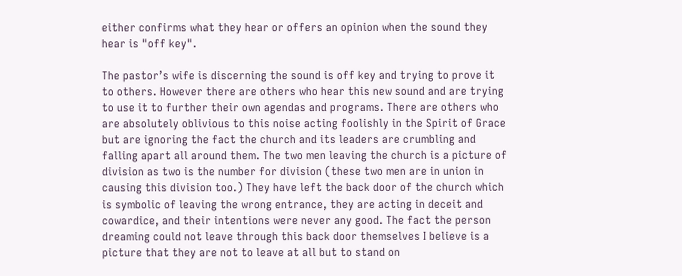either confirms what they hear or offers an opinion when the sound they hear is "off key".

The pastor’s wife is discerning the sound is off key and trying to prove it to others. However there are others who hear this new sound and are trying to use it to further their own agendas and programs. There are others who are absolutely oblivious to this noise acting foolishly in the Spirit of Grace but are ignoring the fact the church and its leaders are crumbling and falling apart all around them. The two men leaving the church is a picture of division as two is the number for division (these two men are in union in causing this division too.) They have left the back door of the church which is symbolic of leaving the wrong entrance, they are acting in deceit and cowardice, and their intentions were never any good. The fact the person dreaming could not leave through this back door themselves I believe is a picture that they are not to leave at all but to stand on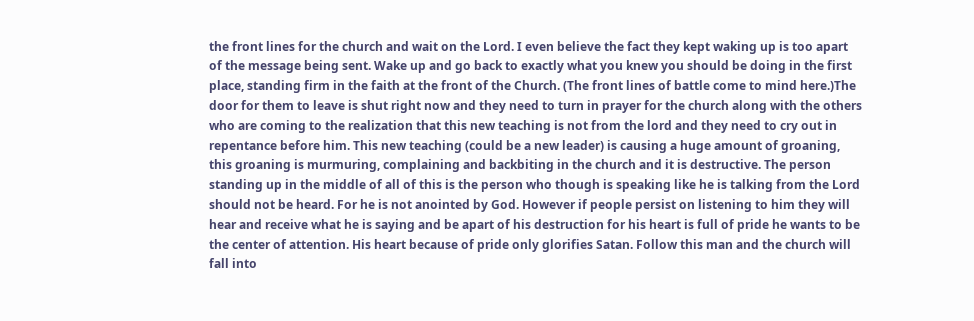the front lines for the church and wait on the Lord. I even believe the fact they kept waking up is too apart of the message being sent. Wake up and go back to exactly what you knew you should be doing in the first place, standing firm in the faith at the front of the Church. (The front lines of battle come to mind here.)The door for them to leave is shut right now and they need to turn in prayer for the church along with the others who are coming to the realization that this new teaching is not from the lord and they need to cry out in repentance before him. This new teaching (could be a new leader) is causing a huge amount of groaning, this groaning is murmuring, complaining and backbiting in the church and it is destructive. The person standing up in the middle of all of this is the person who though is speaking like he is talking from the Lord should not be heard. For he is not anointed by God. However if people persist on listening to him they will hear and receive what he is saying and be apart of his destruction for his heart is full of pride he wants to be the center of attention. His heart because of pride only glorifies Satan. Follow this man and the church will fall into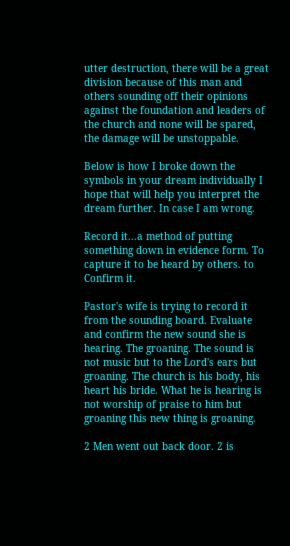utter destruction, there will be a great division because of this man and others sounding off their opinions against the foundation and leaders of the church and none will be spared, the damage will be unstoppable.

Below is how I broke down the symbols in your dream individually I hope that will help you interpret the dream further. In case I am wrong.

Record it...a method of putting something down in evidence form. To capture it to be heard by others. to Confirm it.

Pastor's wife is trying to record it from the sounding board. Evaluate and confirm the new sound she is hearing. The groaning. The sound is not music but to the Lord's ears but groaning. The church is his body, his heart his bride. What he is hearing is not worship of praise to him but groaning this new thing is groaning.

2 Men went out back door. 2 is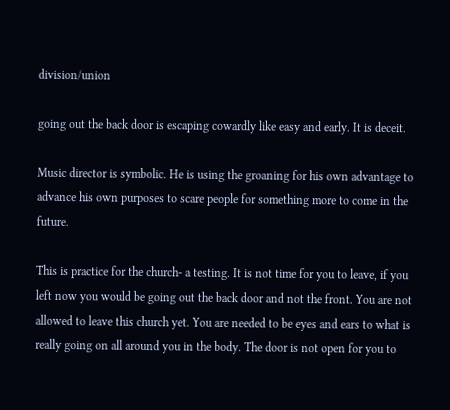division/union

going out the back door is escaping cowardly like easy and early. It is deceit.

Music director is symbolic. He is using the groaning for his own advantage to advance his own purposes to scare people for something more to come in the future.

This is practice for the church- a testing. It is not time for you to leave, if you left now you would be going out the back door and not the front. You are not allowed to leave this church yet. You are needed to be eyes and ears to what is really going on all around you in the body. The door is not open for you to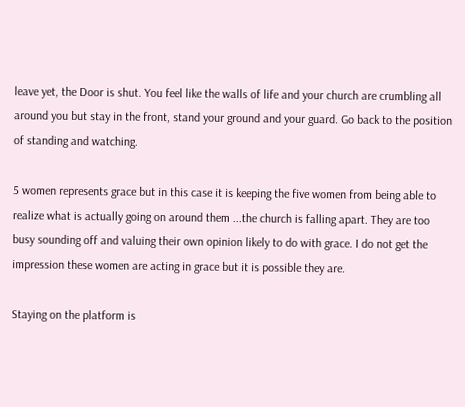leave yet, the Door is shut. You feel like the walls of life and your church are crumbling all around you but stay in the front, stand your ground and your guard. Go back to the position of standing and watching.

5 women represents grace but in this case it is keeping the five women from being able to realize what is actually going on around them ...the church is falling apart. They are too busy sounding off and valuing their own opinion likely to do with grace. I do not get the impression these women are acting in grace but it is possible they are.

Staying on the platform is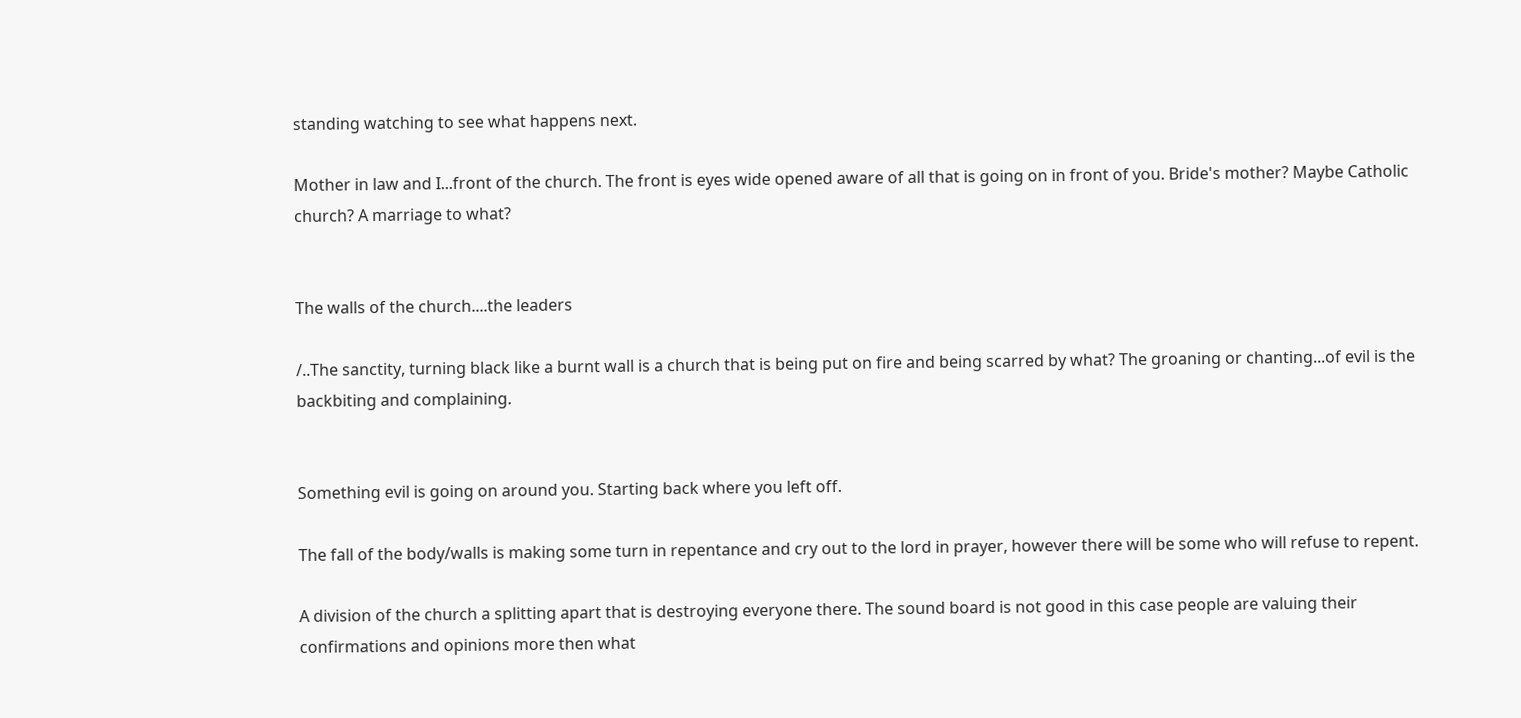standing watching to see what happens next.

Mother in law and I...front of the church. The front is eyes wide opened aware of all that is going on in front of you. Bride's mother? Maybe Catholic church? A marriage to what?


The walls of the church....the leaders

/..The sanctity, turning black like a burnt wall is a church that is being put on fire and being scarred by what? The groaning or chanting...of evil is the backbiting and complaining.


Something evil is going on around you. Starting back where you left off.

The fall of the body/walls is making some turn in repentance and cry out to the lord in prayer, however there will be some who will refuse to repent.

A division of the church a splitting apart that is destroying everyone there. The sound board is not good in this case people are valuing their confirmations and opinions more then what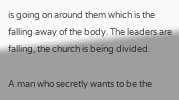is going on around them which is the falling away of the body. The leaders are falling, the church is being divided.

A man who secretly wants to be the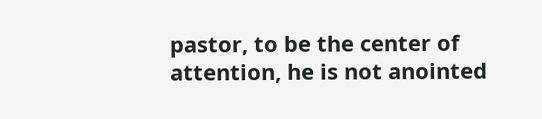pastor, to be the center of attention, he is not anointed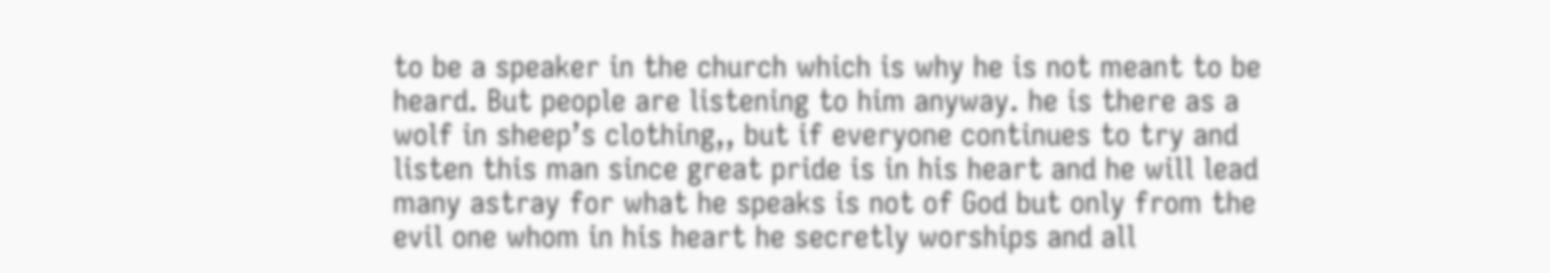to be a speaker in the church which is why he is not meant to be heard. But people are listening to him anyway. he is there as a wolf in sheep’s clothing,, but if everyone continues to try and listen this man since great pride is in his heart and he will lead many astray for what he speaks is not of God but only from the evil one whom in his heart he secretly worships and all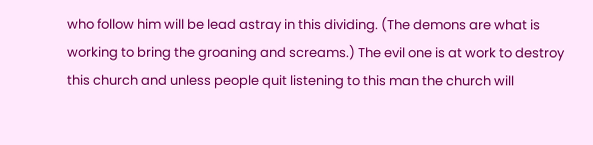who follow him will be lead astray in this dividing. (The demons are what is working to bring the groaning and screams.) The evil one is at work to destroy this church and unless people quit listening to this man the church will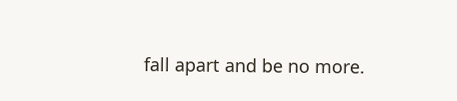fall apart and be no more.